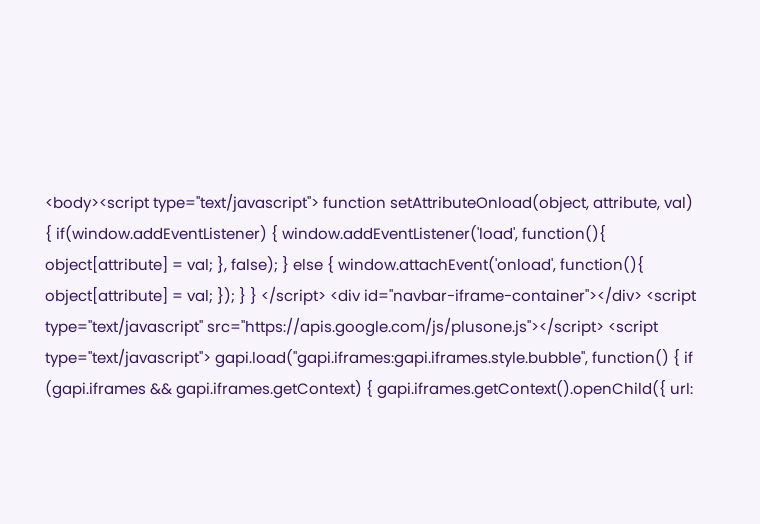<body><script type="text/javascript"> function setAttributeOnload(object, attribute, val) { if(window.addEventListener) { window.addEventListener('load', function(){ object[attribute] = val; }, false); } else { window.attachEvent('onload', function(){ object[attribute] = val; }); } } </script> <div id="navbar-iframe-container"></div> <script type="text/javascript" src="https://apis.google.com/js/plusone.js"></script> <script type="text/javascript"> gapi.load("gapi.iframes:gapi.iframes.style.bubble", function() { if (gapi.iframes && gapi.iframes.getContext) { gapi.iframes.getContext().openChild({ url: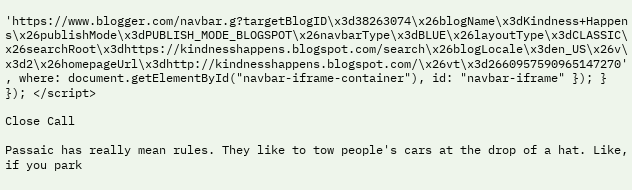'https://www.blogger.com/navbar.g?targetBlogID\x3d38263074\x26blogName\x3dKindness+Happens\x26publishMode\x3dPUBLISH_MODE_BLOGSPOT\x26navbarType\x3dBLUE\x26layoutType\x3dCLASSIC\x26searchRoot\x3dhttps://kindnesshappens.blogspot.com/search\x26blogLocale\x3den_US\x26v\x3d2\x26homepageUrl\x3dhttp://kindnesshappens.blogspot.com/\x26vt\x3d2660957590965147270', where: document.getElementById("navbar-iframe-container"), id: "navbar-iframe" }); } }); </script>

Close Call

Passaic has really mean rules. They like to tow people's cars at the drop of a hat. Like, if you park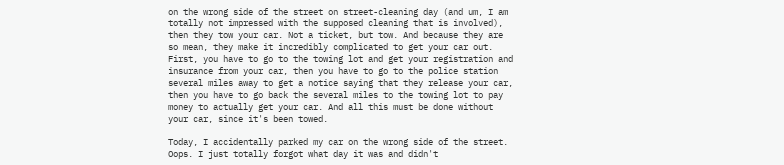on the wrong side of the street on street-cleaning day (and um, I am totally not impressed with the supposed cleaning that is involved), then they tow your car. Not a ticket, but tow. And because they are so mean, they make it incredibly complicated to get your car out. First, you have to go to the towing lot and get your registration and insurance from your car, then you have to go to the police station several miles away to get a notice saying that they release your car, then you have to go back the several miles to the towing lot to pay money to actually get your car. And all this must be done without your car, since it's been towed.

Today, I accidentally parked my car on the wrong side of the street. Oops. I just totally forgot what day it was and didn't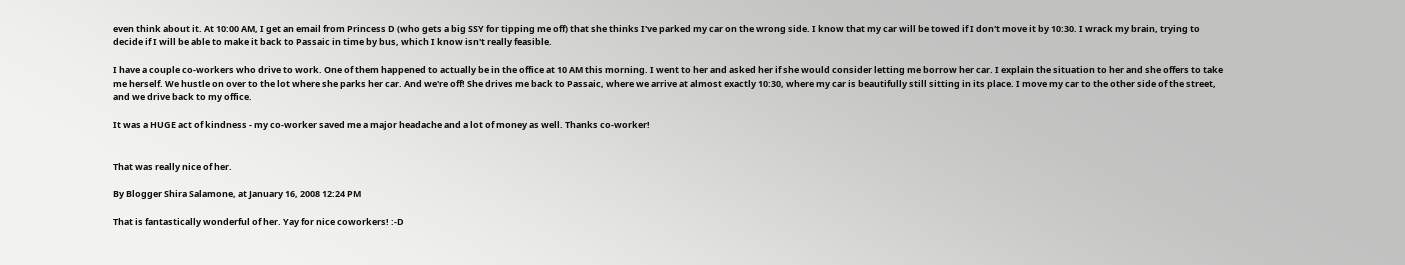even think about it. At 10:00 AM, I get an email from Princess D (who gets a big SSY for tipping me off) that she thinks I've parked my car on the wrong side. I know that my car will be towed if I don't move it by 10:30. I wrack my brain, trying to decide if I will be able to make it back to Passaic in time by bus, which I know isn't really feasible.

I have a couple co-workers who drive to work. One of them happened to actually be in the office at 10 AM this morning. I went to her and asked her if she would consider letting me borrow her car. I explain the situation to her and she offers to take me herself. We hustle on over to the lot where she parks her car. And we're off! She drives me back to Passaic, where we arrive at almost exactly 10:30, where my car is beautifully still sitting in its place. I move my car to the other side of the street, and we drive back to my office.

It was a HUGE act of kindness - my co-worker saved me a major headache and a lot of money as well. Thanks co-worker!


That was really nice of her.

By Blogger Shira Salamone, at January 16, 2008 12:24 PM

That is fantastically wonderful of her. Yay for nice coworkers! :-D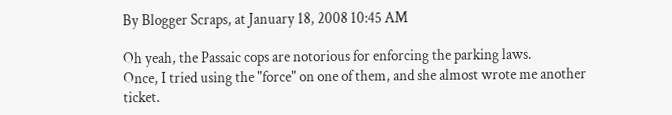By Blogger Scraps, at January 18, 2008 10:45 AM

Oh yeah, the Passaic cops are notorious for enforcing the parking laws.
Once, I tried using the "force" on one of them, and she almost wrote me another ticket.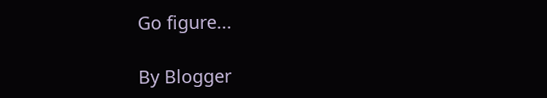Go figure...

By Blogger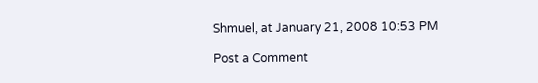Shmuel, at January 21, 2008 10:53 PM

Post a Comment